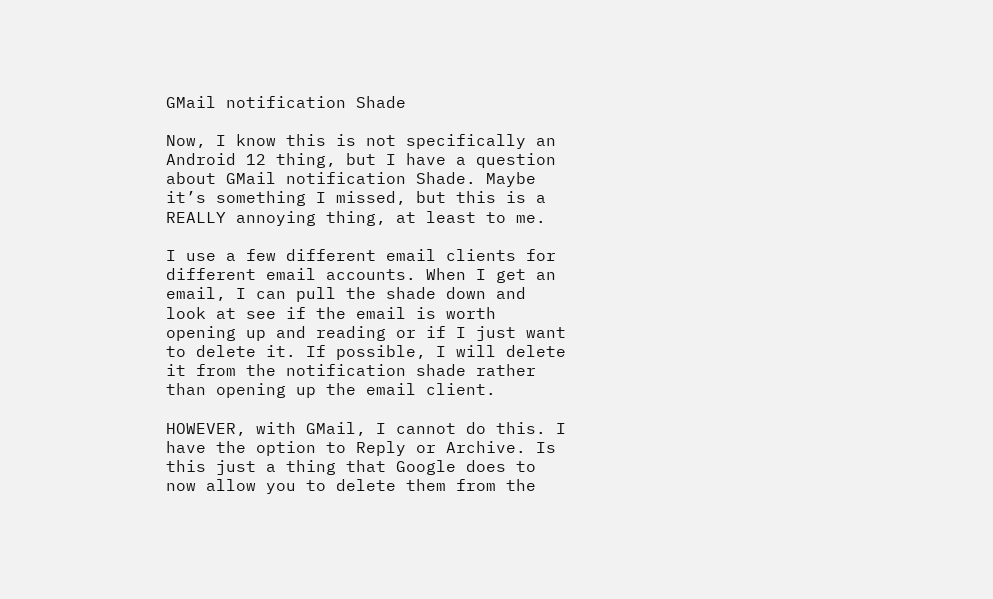GMail notification Shade

Now, I know this is not specifically an Android 12 thing, but I have a question about GMail notification Shade. Maybe it’s something I missed, but this is a REALLY annoying thing, at least to me.

I use a few different email clients for different email accounts. When I get an email, I can pull the shade down and look at see if the email is worth opening up and reading or if I just want to delete it. If possible, I will delete it from the notification shade rather than opening up the email client.

HOWEVER, with GMail, I cannot do this. I have the option to Reply or Archive. Is this just a thing that Google does to now allow you to delete them from the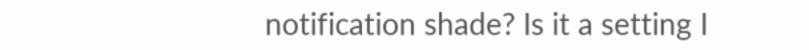notification shade? Is it a setting I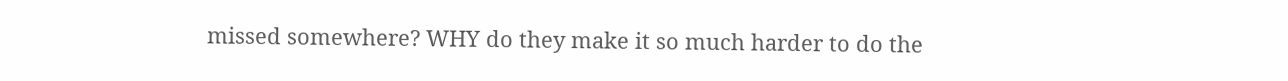missed somewhere? WHY do they make it so much harder to do the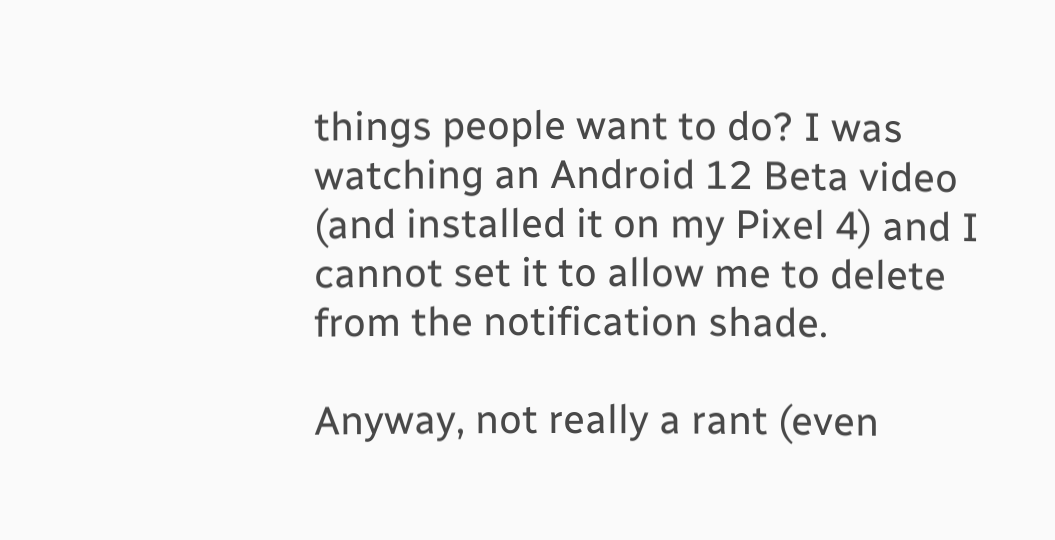things people want to do? I was watching an Android 12 Beta video (and installed it on my Pixel 4) and I cannot set it to allow me to delete from the notification shade.

Anyway, not really a rant (even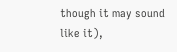though it may sound like it),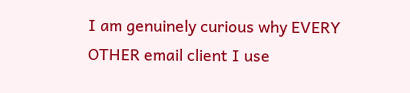I am genuinely curious why EVERY OTHER email client I use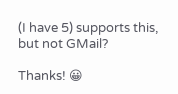(I have 5) supports this, but not GMail?

Thanks! 😀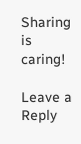Sharing is caring!

Leave a Reply